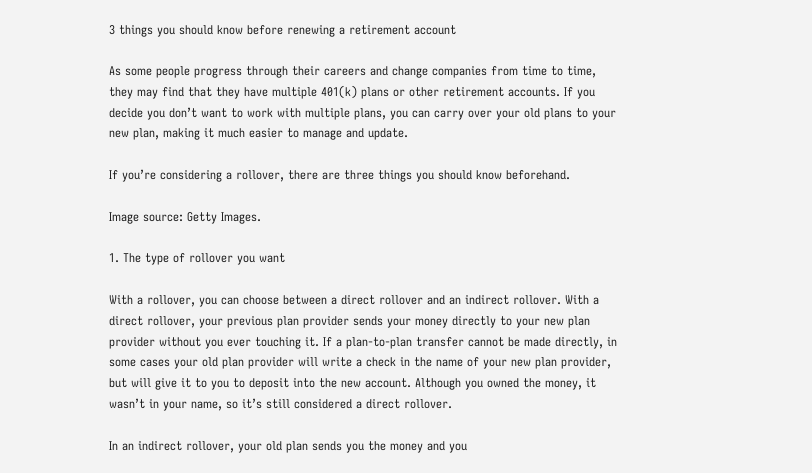3 things you should know before renewing a retirement account

As some people progress through their careers and change companies from time to time, they may find that they have multiple 401(k) plans or other retirement accounts. If you decide you don’t want to work with multiple plans, you can carry over your old plans to your new plan, making it much easier to manage and update.

If you’re considering a rollover, there are three things you should know beforehand.

Image source: Getty Images.

1. The type of rollover you want

With a rollover, you can choose between a direct rollover and an indirect rollover. With a direct rollover, your previous plan provider sends your money directly to your new plan provider without you ever touching it. If a plan-to-plan transfer cannot be made directly, in some cases your old plan provider will write a check in the name of your new plan provider, but will give it to you to deposit into the new account. Although you owned the money, it wasn’t in your name, so it’s still considered a direct rollover.

In an indirect rollover, your old plan sends you the money and you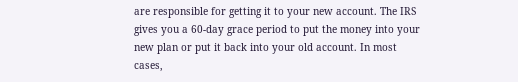are responsible for getting it to your new account. The IRS gives you a 60-day grace period to put the money into your new plan or put it back into your old account. In most cases,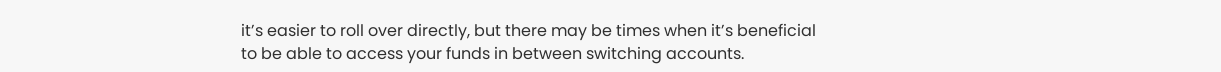it’s easier to roll over directly, but there may be times when it’s beneficial to be able to access your funds in between switching accounts.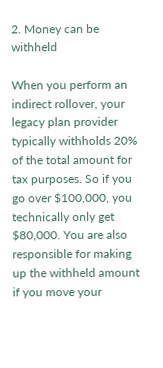2. Money can be withheld

When you perform an indirect rollover, your legacy plan provider typically withholds 20% of the total amount for tax purposes. So if you go over $100,000, you technically only get $80,000. You are also responsible for making up the withheld amount if you move your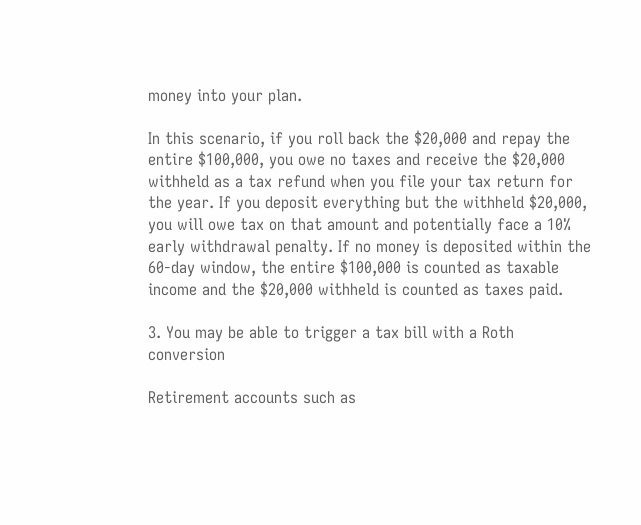money into your plan.

In this scenario, if you roll back the $20,000 and repay the entire $100,000, you owe no taxes and receive the $20,000 withheld as a tax refund when you file your tax return for the year. If you deposit everything but the withheld $20,000, you will owe tax on that amount and potentially face a 10% early withdrawal penalty. If no money is deposited within the 60-day window, the entire $100,000 is counted as taxable income and the $20,000 withheld is counted as taxes paid.

3. You may be able to trigger a tax bill with a Roth conversion

Retirement accounts such as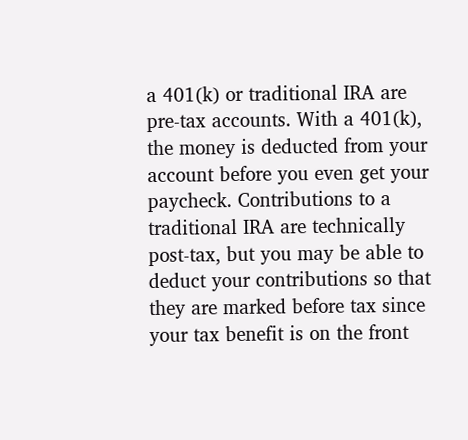a 401(k) or traditional IRA are pre-tax accounts. With a 401(k), the money is deducted from your account before you even get your paycheck. Contributions to a traditional IRA are technically post-tax, but you may be able to deduct your contributions so that they are marked before tax since your tax benefit is on the front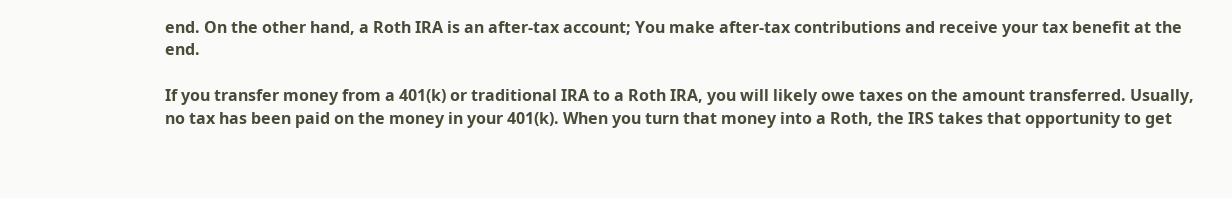end. On the other hand, a Roth IRA is an after-tax account; You make after-tax contributions and receive your tax benefit at the end.

If you transfer money from a 401(k) or traditional IRA to a Roth IRA, you will likely owe taxes on the amount transferred. Usually, no tax has been paid on the money in your 401(k). When you turn that money into a Roth, the IRS takes that opportunity to get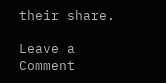their share.

Leave a Comment